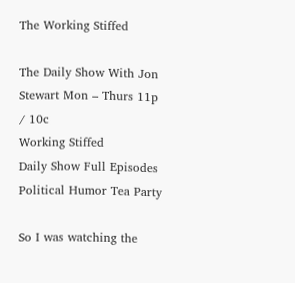The Working Stiffed

The Daily Show With Jon Stewart Mon – Thurs 11p / 10c
Working Stiffed
Daily Show Full Episodes Political Humor Tea Party

So I was watching the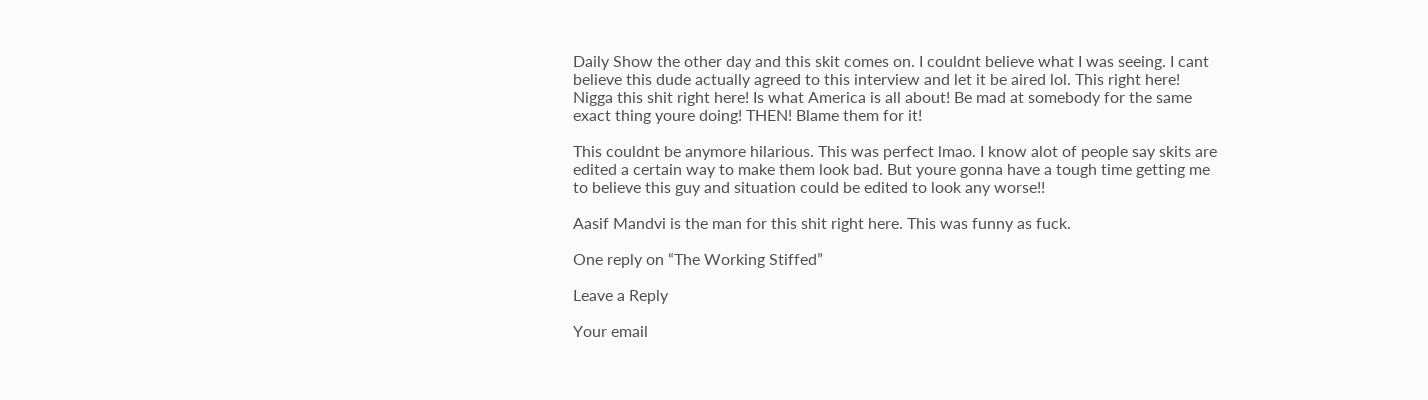Daily Show the other day and this skit comes on. I couldnt believe what I was seeing. I cant believe this dude actually agreed to this interview and let it be aired lol. This right here! Nigga this shit right here! Is what America is all about! Be mad at somebody for the same exact thing youre doing! THEN! Blame them for it!

This couldnt be anymore hilarious. This was perfect lmao. I know alot of people say skits are edited a certain way to make them look bad. But youre gonna have a tough time getting me to believe this guy and situation could be edited to look any worse!!

Aasif Mandvi is the man for this shit right here. This was funny as fuck.

One reply on “The Working Stiffed”

Leave a Reply

Your email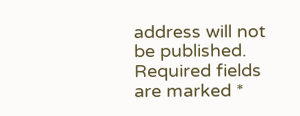address will not be published. Required fields are marked *